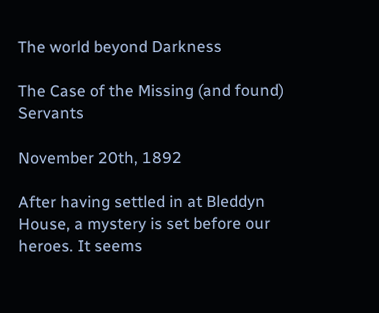The world beyond Darkness

The Case of the Missing (and found) Servants

November 20th, 1892

After having settled in at Bleddyn House, a mystery is set before our heroes. It seems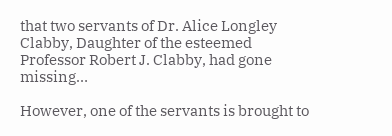that two servants of Dr. Alice Longley Clabby, Daughter of the esteemed Professor Robert J. Clabby, had gone missing…

However, one of the servants is brought to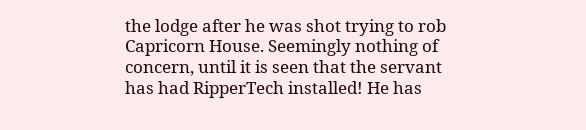the lodge after he was shot trying to rob Capricorn House. Seemingly nothing of concern, until it is seen that the servant has had RipperTech installed! He has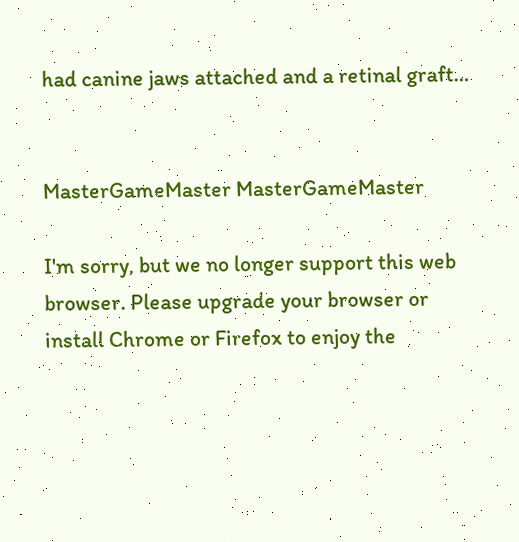had canine jaws attached and a retinal graft…


MasterGameMaster MasterGameMaster

I'm sorry, but we no longer support this web browser. Please upgrade your browser or install Chrome or Firefox to enjoy the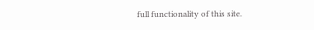full functionality of this site.